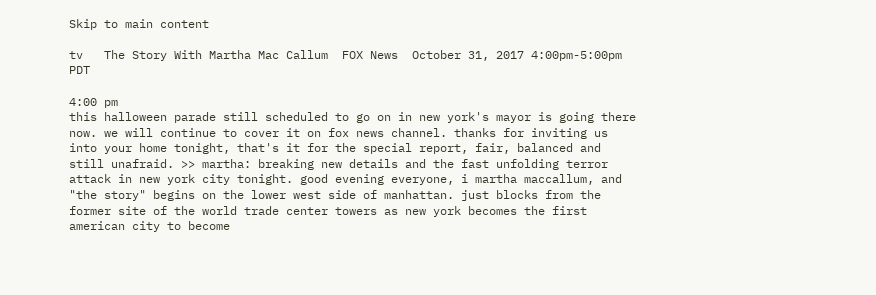Skip to main content

tv   The Story With Martha Mac Callum  FOX News  October 31, 2017 4:00pm-5:00pm PDT

4:00 pm
this halloween parade still scheduled to go on in new york's mayor is going there now. we will continue to cover it on fox news channel. thanks for inviting us into your home tonight, that's it for the special report, fair, balanced and still unafraid. >> martha: breaking new details and the fast unfolding terror attack in new york city tonight. good evening everyone, i martha maccallum, and "the story" begins on the lower west side of manhattan. just blocks from the former site of the world trade center towers as new york becomes the first american city to become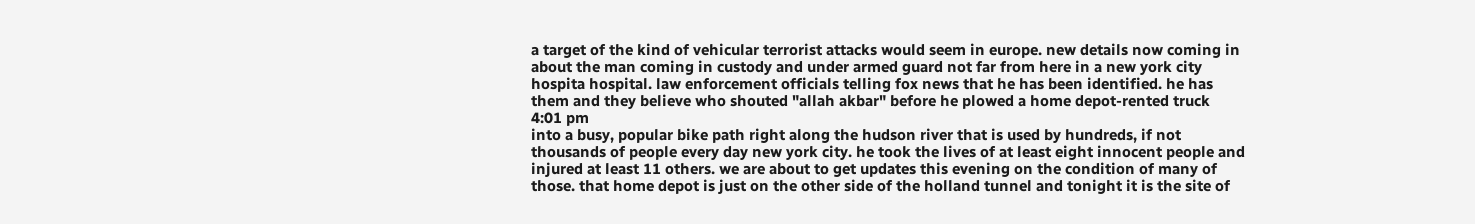a target of the kind of vehicular terrorist attacks would seem in europe. new details now coming in about the man coming in custody and under armed guard not far from here in a new york city hospita hospital. law enforcement officials telling fox news that he has been identified. he has them and they believe who shouted "allah akbar" before he plowed a home depot-rented truck
4:01 pm
into a busy, popular bike path right along the hudson river that is used by hundreds, if not thousands of people every day new york city. he took the lives of at least eight innocent people and injured at least 11 others. we are about to get updates this evening on the condition of many of those. that home depot is just on the other side of the holland tunnel and tonight it is the site of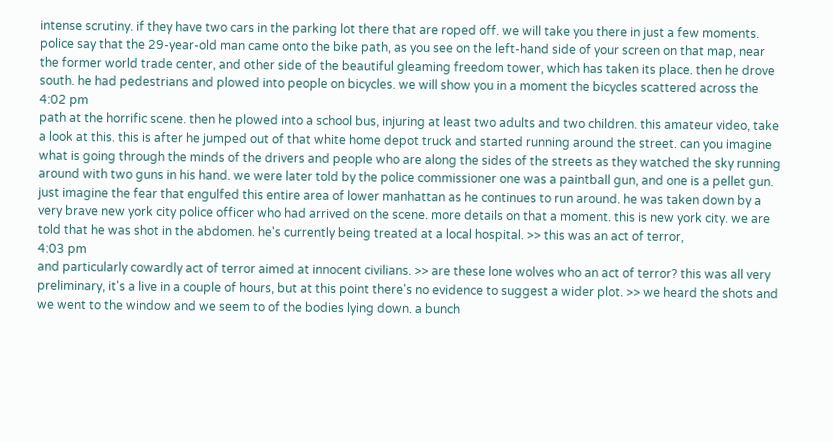intense scrutiny. if they have two cars in the parking lot there that are roped off. we will take you there in just a few moments. police say that the 29-year-old man came onto the bike path, as you see on the left-hand side of your screen on that map, near the former world trade center, and other side of the beautiful gleaming freedom tower, which has taken its place. then he drove south. he had pedestrians and plowed into people on bicycles. we will show you in a moment the bicycles scattered across the
4:02 pm
path at the horrific scene. then he plowed into a school bus, injuring at least two adults and two children. this amateur video, take a look at this. this is after he jumped out of that white home depot truck and started running around the street. can you imagine what is going through the minds of the drivers and people who are along the sides of the streets as they watched the sky running around with two guns in his hand. we were later told by the police commissioner one was a paintball gun, and one is a pellet gun. just imagine the fear that engulfed this entire area of lower manhattan as he continues to run around. he was taken down by a very brave new york city police officer who had arrived on the scene. more details on that a moment. this is new york city. we are told that he was shot in the abdomen. he's currently being treated at a local hospital. >> this was an act of terror,
4:03 pm
and particularly cowardly act of terror aimed at innocent civilians. >> are these lone wolves who an act of terror? this was all very preliminary, it's a live in a couple of hours, but at this point there's no evidence to suggest a wider plot. >> we heard the shots and we went to the window and we seem to of the bodies lying down. a bunch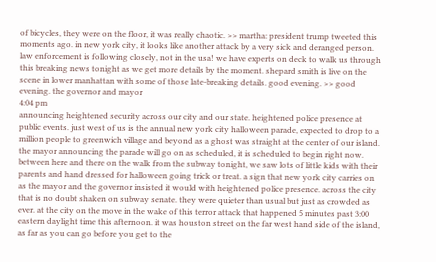of bicycles, they were on the floor, it was really chaotic. >> martha: president trump tweeted this moments ago. in new york city, it looks like another attack by a very sick and deranged person. law enforcement is following closely, not in the usa! we have experts on deck to walk us through this breaking news tonight as we get more details by the moment. shepard smith is live on the scene in lower manhattan with some of those late-breaking details. good evening. >> good evening. the governor and mayor
4:04 pm
announcing heightened security across our city and our state. heightened police presence at public events. just west of us is the annual new york city halloween parade, expected to drop to a million people to greenwich village and beyond as a ghost was straight at the center of our island. the mayor announcing the parade will go on as scheduled, it is scheduled to begin right now. between here and there on the walk from the subway tonight, we saw lots of little kids with their parents and hand dressed for halloween going trick or treat. a sign that new york city carries on as the mayor and the governor insisted it would with heightened police presence. across the city that is no doubt shaken on subway senate. they were quieter than usual but just as crowded as ever. at the city on the move in the wake of this terror attack that happened 5 minutes past 3:00 eastern daylight time this afternoon. it was houston street on the far west hand side of the island, as far as you can go before you get to the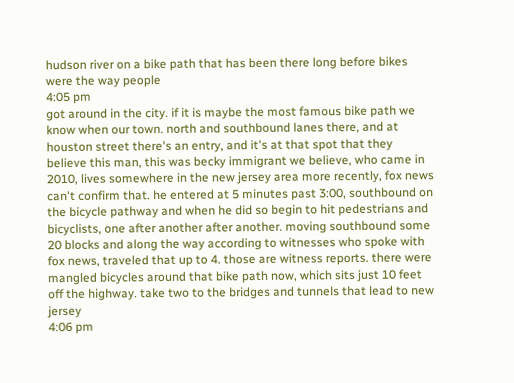hudson river on a bike path that has been there long before bikes were the way people
4:05 pm
got around in the city. if it is maybe the most famous bike path we know when our town. north and southbound lanes there, and at houston street there's an entry, and it's at that spot that they believe this man, this was becky immigrant we believe, who came in 2010, lives somewhere in the new jersey area more recently, fox news can't confirm that. he entered at 5 minutes past 3:00, southbound on the bicycle pathway and when he did so begin to hit pedestrians and bicyclists, one after another after another. moving southbound some 20 blocks and along the way according to witnesses who spoke with fox news, traveled that up to 4. those are witness reports. there were mangled bicycles around that bike path now, which sits just 10 feet off the highway. take two to the bridges and tunnels that lead to new jersey
4:06 pm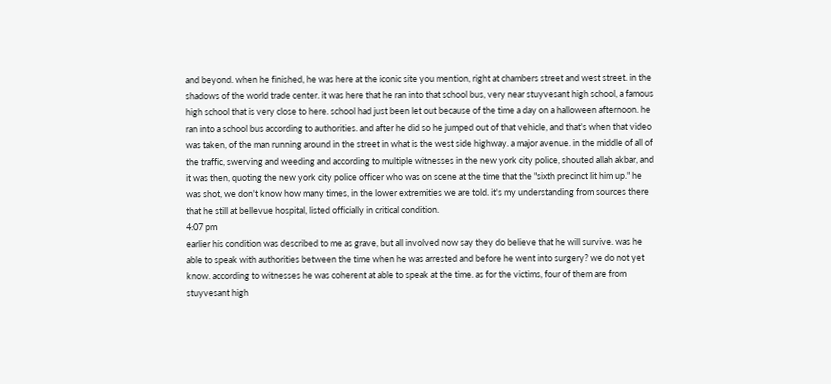and beyond. when he finished, he was here at the iconic site you mention, right at chambers street and west street. in the shadows of the world trade center. it was here that he ran into that school bus, very near stuyvesant high school, a famous high school that is very close to here. school had just been let out because of the time a day on a halloween afternoon. he ran into a school bus according to authorities. and after he did so he jumped out of that vehicle, and that's when that video was taken, of the man running around in the street in what is the west side highway. a major avenue. in the middle of all of the traffic, swerving and weeding and according to multiple witnesses in the new york city police, shouted allah akbar, and it was then, quoting the new york city police officer who was on scene at the time that the "sixth precinct lit him up." he was shot, we don't know how many times, in the lower extremities we are told. it's my understanding from sources there that he still at bellevue hospital, listed officially in critical condition.
4:07 pm
earlier his condition was described to me as grave, but all involved now say they do believe that he will survive. was he able to speak with authorities between the time when he was arrested and before he went into surgery? we do not yet know. according to witnesses he was coherent at able to speak at the time. as for the victims, four of them are from stuyvesant high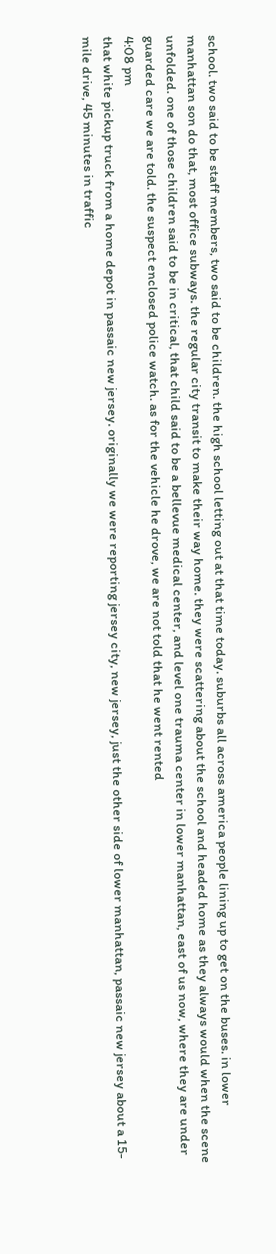school. two said to be staff members, two said to be children. the high school letting out at that time today. suburbs all across america people lining up to get on the buses. in lower manhattan son do that, most office subways. the regular city transit to make their way home. they were scattering about the school and headed home as they always would when the scene unfolded. one of those children said to be in critical, that child said to be a bellevue medical center, and level one trauma center in lower manhattan, east of us now, where they are under guarded care we are told. the suspect enclosed police watch. as for the vehicle he drove, we are not told that he went rented
4:08 pm
that white pickup truck from a home depot in passaic new jersey. originally we were reporting jersey city, new jersey, just the other side of lower manhattan, passaic new jersey about a 15-mile drive, 45 minutes in traffic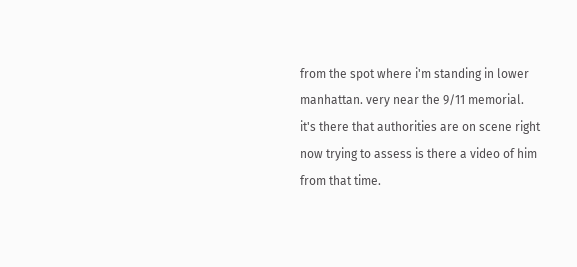from the spot where i'm standing in lower manhattan. very near the 9/11 memorial. it's there that authorities are on scene right now trying to assess is there a video of him from that time.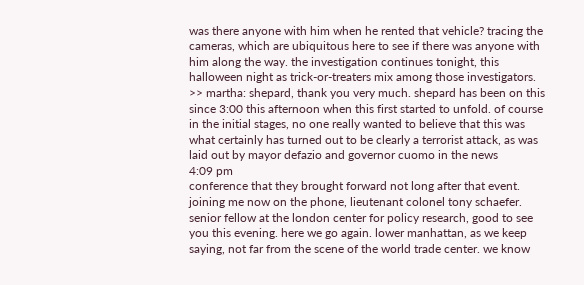was there anyone with him when he rented that vehicle? tracing the cameras, which are ubiquitous here to see if there was anyone with him along the way. the investigation continues tonight, this halloween night as trick-or-treaters mix among those investigators. >> martha: shepard, thank you very much. shepard has been on this since 3:00 this afternoon when this first started to unfold. of course in the initial stages, no one really wanted to believe that this was what certainly has turned out to be clearly a terrorist attack, as was laid out by mayor defazio and governor cuomo in the news
4:09 pm
conference that they brought forward not long after that event. joining me now on the phone, lieutenant colonel tony schaefer. senior fellow at the london center for policy research, good to see you this evening. here we go again. lower manhattan, as we keep saying, not far from the scene of the world trade center. we know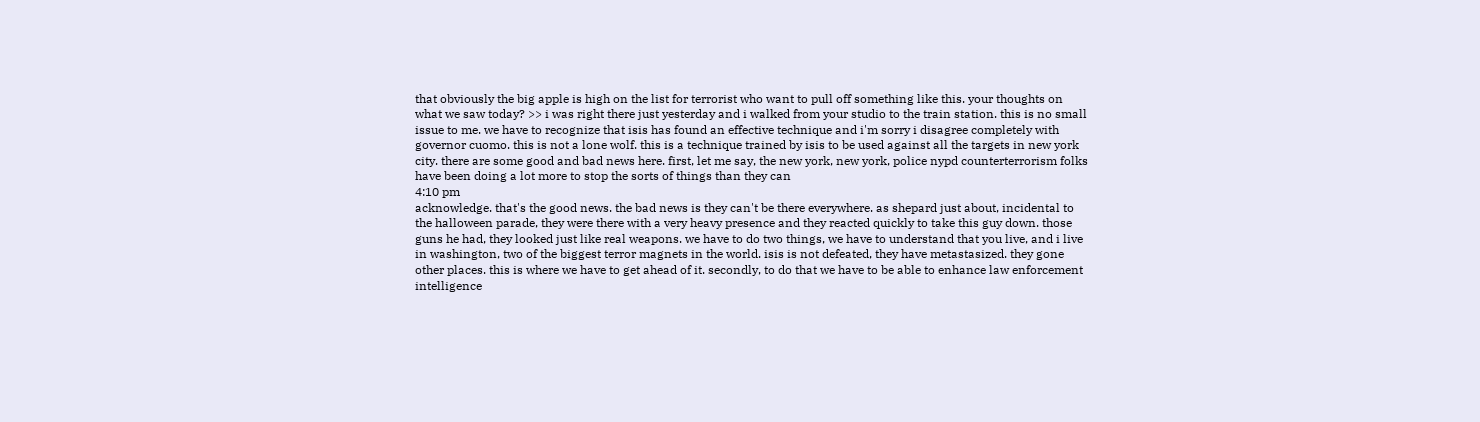that obviously the big apple is high on the list for terrorist who want to pull off something like this. your thoughts on what we saw today? >> i was right there just yesterday and i walked from your studio to the train station. this is no small issue to me. we have to recognize that isis has found an effective technique and i'm sorry i disagree completely with governor cuomo. this is not a lone wolf. this is a technique trained by isis to be used against all the targets in new york city. there are some good and bad news here. first, let me say, the new york, new york, police nypd counterterrorism folks have been doing a lot more to stop the sorts of things than they can
4:10 pm
acknowledge. that's the good news. the bad news is they can't be there everywhere. as shepard just about, incidental to the halloween parade, they were there with a very heavy presence and they reacted quickly to take this guy down. those guns he had, they looked just like real weapons. we have to do two things, we have to understand that you live, and i live in washington, two of the biggest terror magnets in the world. isis is not defeated, they have metastasized. they gone other places. this is where we have to get ahead of it. secondly, to do that we have to be able to enhance law enforcement intelligence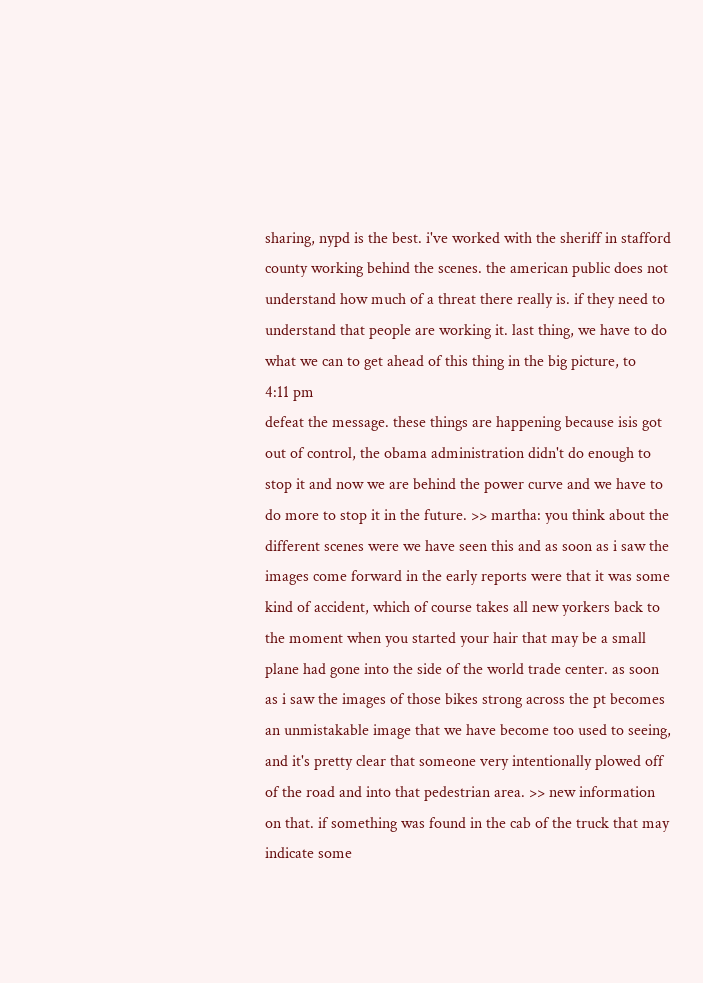sharing, nypd is the best. i've worked with the sheriff in stafford county working behind the scenes. the american public does not understand how much of a threat there really is. if they need to understand that people are working it. last thing, we have to do what we can to get ahead of this thing in the big picture, to
4:11 pm
defeat the message. these things are happening because isis got out of control, the obama administration didn't do enough to stop it and now we are behind the power curve and we have to do more to stop it in the future. >> martha: you think about the different scenes were we have seen this and as soon as i saw the images come forward in the early reports were that it was some kind of accident, which of course takes all new yorkers back to the moment when you started your hair that may be a small plane had gone into the side of the world trade center. as soon as i saw the images of those bikes strong across the pt becomes an unmistakable image that we have become too used to seeing, and it's pretty clear that someone very intentionally plowed off of the road and into that pedestrian area. >> new information on that. if something was found in the cab of the truck that may indicate some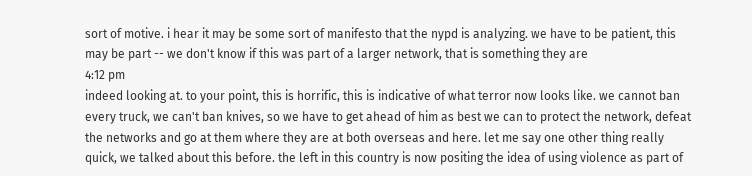sort of motive. i hear it may be some sort of manifesto that the nypd is analyzing. we have to be patient, this may be part -- we don't know if this was part of a larger network, that is something they are
4:12 pm
indeed looking at. to your point, this is horrific, this is indicative of what terror now looks like. we cannot ban every truck, we can't ban knives, so we have to get ahead of him as best we can to protect the network, defeat the networks and go at them where they are at both overseas and here. let me say one other thing really quick, we talked about this before. the left in this country is now positing the idea of using violence as part of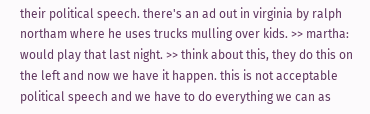their political speech. there's an ad out in virginia by ralph northam where he uses trucks mulling over kids. >> martha: would play that last night. >> think about this, they do this on the left and now we have it happen. this is not acceptable political speech and we have to do everything we can as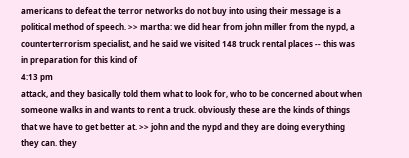americans to defeat the terror networks do not buy into using their message is a political method of speech. >> martha: we did hear from john miller from the nypd, a counterterrorism specialist, and he said we visited 148 truck rental places -- this was in preparation for this kind of
4:13 pm
attack, and they basically told them what to look for, who to be concerned about when someone walks in and wants to rent a truck. obviously these are the kinds of things that we have to get better at. >> john and the nypd and they are doing everything they can. they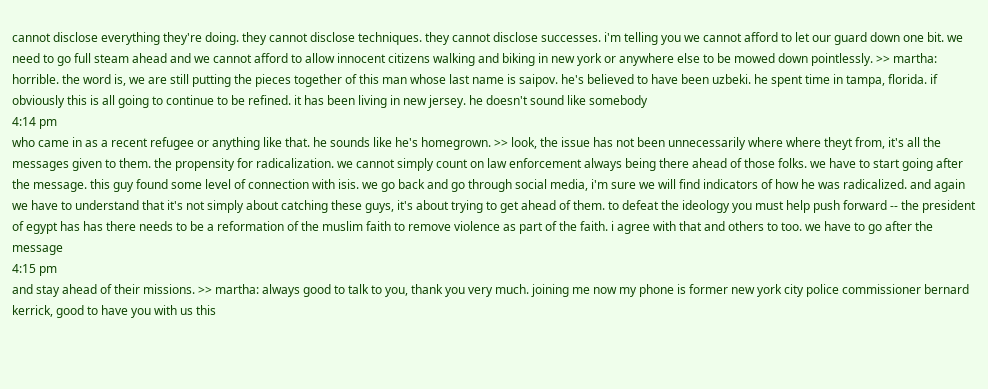cannot disclose everything they're doing. they cannot disclose techniques. they cannot disclose successes. i'm telling you we cannot afford to let our guard down one bit. we need to go full steam ahead and we cannot afford to allow innocent citizens walking and biking in new york or anywhere else to be mowed down pointlessly. >> martha: horrible. the word is, we are still putting the pieces together of this man whose last name is saipov. he's believed to have been uzbeki. he spent time in tampa, florida. if obviously this is all going to continue to be refined. it has been living in new jersey. he doesn't sound like somebody
4:14 pm
who came in as a recent refugee or anything like that. he sounds like he's homegrown. >> look, the issue has not been unnecessarily where where theyt from, it's all the messages given to them. the propensity for radicalization. we cannot simply count on law enforcement always being there ahead of those folks. we have to start going after the message. this guy found some level of connection with isis. we go back and go through social media, i'm sure we will find indicators of how he was radicalized. and again we have to understand that it's not simply about catching these guys, it's about trying to get ahead of them. to defeat the ideology you must help push forward -- the president of egypt has has there needs to be a reformation of the muslim faith to remove violence as part of the faith. i agree with that and others to too. we have to go after the message
4:15 pm
and stay ahead of their missions. >> martha: always good to talk to you, thank you very much. joining me now my phone is former new york city police commissioner bernard kerrick, good to have you with us this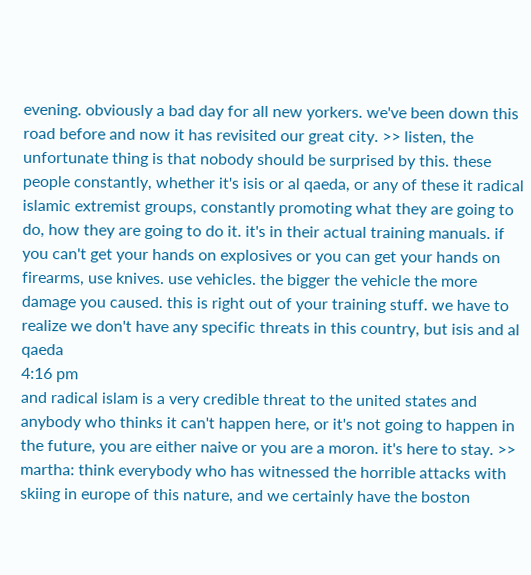evening. obviously a bad day for all new yorkers. we've been down this road before and now it has revisited our great city. >> listen, the unfortunate thing is that nobody should be surprised by this. these people constantly, whether it's isis or al qaeda, or any of these it radical islamic extremist groups, constantly promoting what they are going to do, how they are going to do it. it's in their actual training manuals. if you can't get your hands on explosives or you can get your hands on firearms, use knives. use vehicles. the bigger the vehicle the more damage you caused. this is right out of your training stuff. we have to realize we don't have any specific threats in this country, but isis and al qaeda
4:16 pm
and radical islam is a very credible threat to the united states and anybody who thinks it can't happen here, or it's not going to happen in the future, you are either naive or you are a moron. it's here to stay. >> martha: think everybody who has witnessed the horrible attacks with skiing in europe of this nature, and we certainly have the boston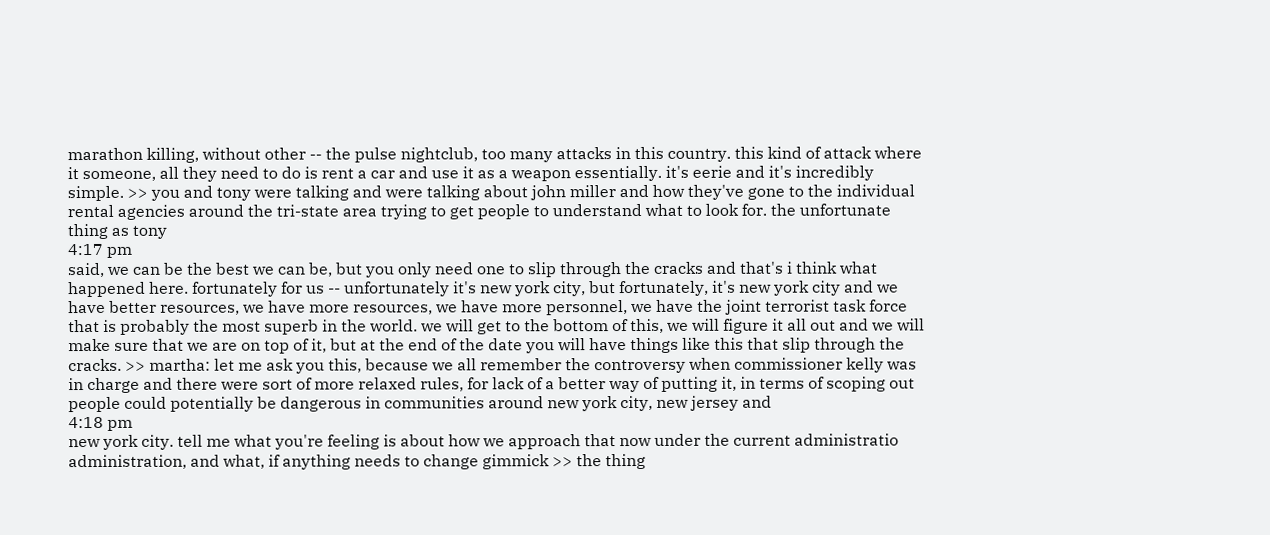marathon killing, without other -- the pulse nightclub, too many attacks in this country. this kind of attack where it someone, all they need to do is rent a car and use it as a weapon essentially. it's eerie and it's incredibly simple. >> you and tony were talking and were talking about john miller and how they've gone to the individual rental agencies around the tri-state area trying to get people to understand what to look for. the unfortunate thing as tony
4:17 pm
said, we can be the best we can be, but you only need one to slip through the cracks and that's i think what happened here. fortunately for us -- unfortunately it's new york city, but fortunately, it's new york city and we have better resources, we have more resources, we have more personnel, we have the joint terrorist task force that is probably the most superb in the world. we will get to the bottom of this, we will figure it all out and we will make sure that we are on top of it, but at the end of the date you will have things like this that slip through the cracks. >> martha: let me ask you this, because we all remember the controversy when commissioner kelly was in charge and there were sort of more relaxed rules, for lack of a better way of putting it, in terms of scoping out people could potentially be dangerous in communities around new york city, new jersey and
4:18 pm
new york city. tell me what you're feeling is about how we approach that now under the current administratio administration, and what, if anything needs to change gimmick >> the thing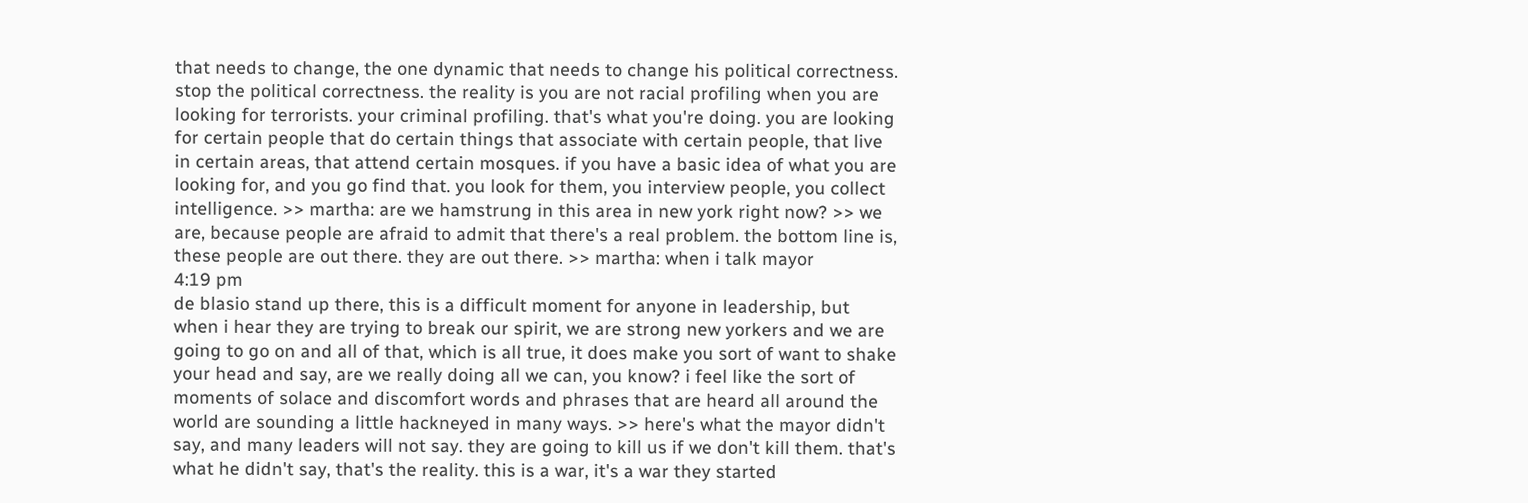that needs to change, the one dynamic that needs to change his political correctness. stop the political correctness. the reality is you are not racial profiling when you are looking for terrorists. your criminal profiling. that's what you're doing. you are looking for certain people that do certain things that associate with certain people, that live in certain areas, that attend certain mosques. if you have a basic idea of what you are looking for, and you go find that. you look for them, you interview people, you collect intelligence. >> martha: are we hamstrung in this area in new york right now? >> we are, because people are afraid to admit that there's a real problem. the bottom line is, these people are out there. they are out there. >> martha: when i talk mayor
4:19 pm
de blasio stand up there, this is a difficult moment for anyone in leadership, but when i hear they are trying to break our spirit, we are strong new yorkers and we are going to go on and all of that, which is all true, it does make you sort of want to shake your head and say, are we really doing all we can, you know? i feel like the sort of moments of solace and discomfort words and phrases that are heard all around the world are sounding a little hackneyed in many ways. >> here's what the mayor didn't say, and many leaders will not say. they are going to kill us if we don't kill them. that's what he didn't say, that's the reality. this is a war, it's a war they started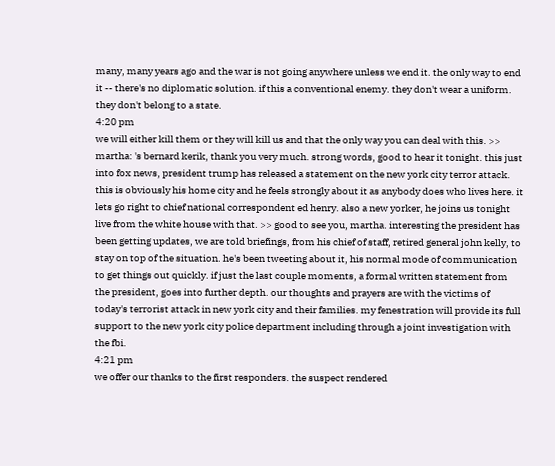many, many years ago and the war is not going anywhere unless we end it. the only way to end it -- there's no diplomatic solution. if this a conventional enemy. they don't wear a uniform. they don't belong to a state.
4:20 pm
we will either kill them or they will kill us and that the only way you can deal with this. >> martha: 's bernard kerik, thank you very much. strong words, good to hear it tonight. this just into fox news, president trump has released a statement on the new york city terror attack. this is obviously his home city and he feels strongly about it as anybody does who lives here. it lets go right to chief national correspondent ed henry. also a new yorker, he joins us tonight live from the white house with that. >> good to see you, martha. interesting the president has been getting updates, we are told briefings, from his chief of staff, retired general john kelly, to stay on top of the situation. he's been tweeting about it, his normal mode of communication to get things out quickly. if just the last couple moments, a formal written statement from the president, goes into further depth. our thoughts and prayers are with the victims of today's terrorist attack in new york city and their families. my fenestration will provide its full support to the new york city police department including through a joint investigation with the fbi.
4:21 pm
we offer our thanks to the first responders. the suspect rendered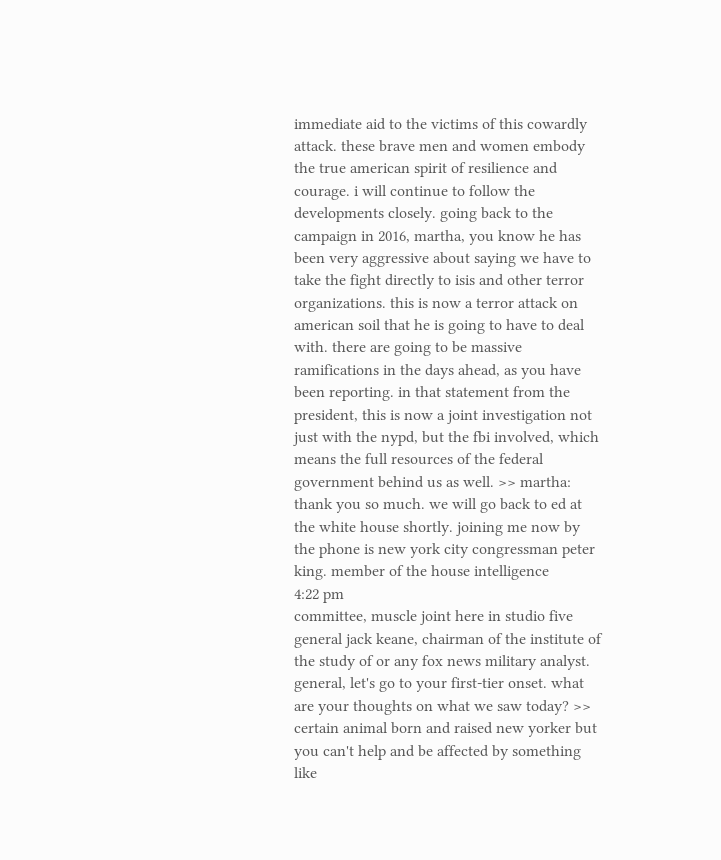immediate aid to the victims of this cowardly attack. these brave men and women embody the true american spirit of resilience and courage. i will continue to follow the developments closely. going back to the campaign in 2016, martha, you know he has been very aggressive about saying we have to take the fight directly to isis and other terror organizations. this is now a terror attack on american soil that he is going to have to deal with. there are going to be massive ramifications in the days ahead, as you have been reporting. in that statement from the president, this is now a joint investigation not just with the nypd, but the fbi involved, which means the full resources of the federal government behind us as well. >> martha: thank you so much. we will go back to ed at the white house shortly. joining me now by the phone is new york city congressman peter king. member of the house intelligence
4:22 pm
committee, muscle joint here in studio five general jack keane, chairman of the institute of the study of or any fox news military analyst. general, let's go to your first-tier onset. what are your thoughts on what we saw today? >> certain animal born and raised new yorker but you can't help and be affected by something like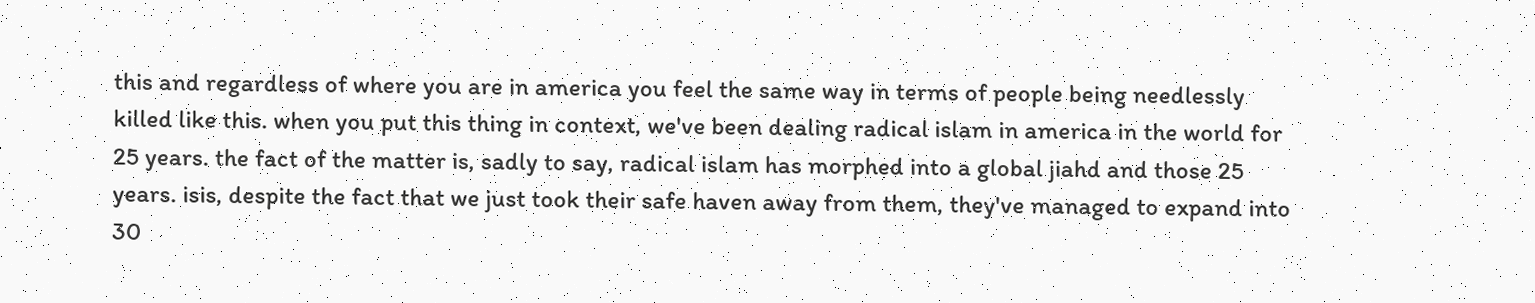this and regardless of where you are in america you feel the same way in terms of people being needlessly killed like this. when you put this thing in context, we've been dealing radical islam in america in the world for 25 years. the fact of the matter is, sadly to say, radical islam has morphed into a global jiahd and those 25 years. isis, despite the fact that we just took their safe haven away from them, they've managed to expand into 30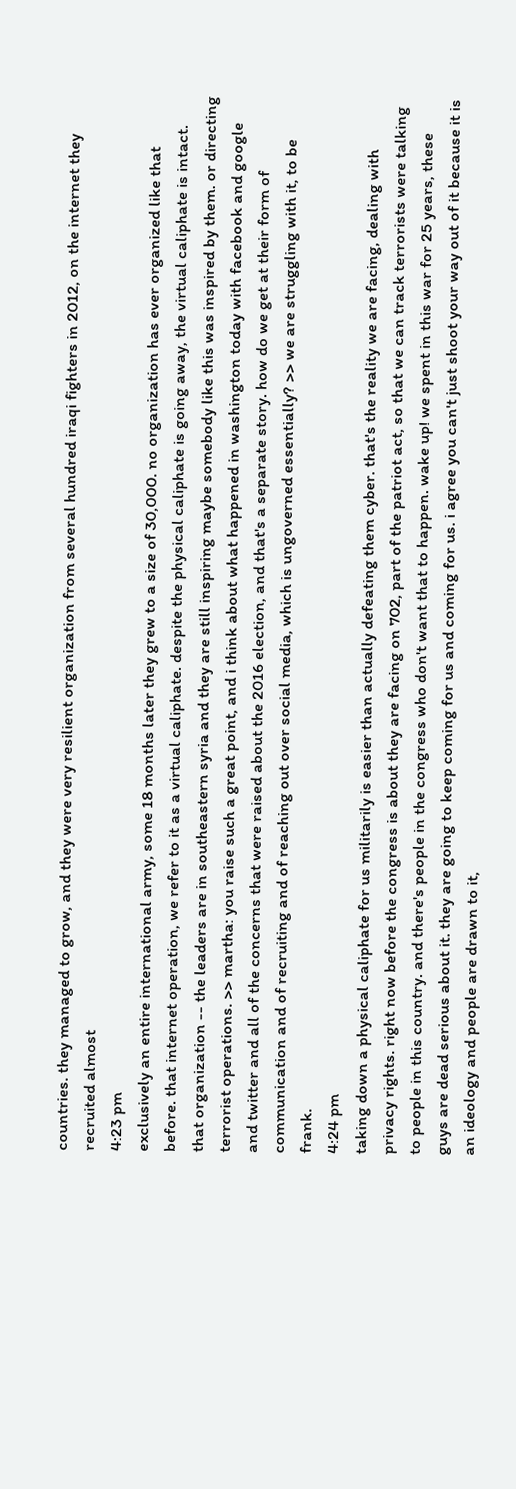countries. they managed to grow, and they were very resilient organization from several hundred iraqi fighters in 2012, on the internet they recruited almost
4:23 pm
exclusively an entire international army, some 18 months later they grew to a size of 30,000. no organization has ever organized like that before. that internet operation, we refer to it as a virtual caliphate. despite the physical caliphate is going away, the virtual caliphate is intact. that organization -- the leaders are in southeastern syria and they are still inspiring maybe somebody like this was inspired by them. or directing terrorist operations. >> martha: you raise such a great point, and i think about what happened in washington today with facebook and google and twitter and all of the concerns that were raised about the 2016 election, and that's a separate story. how do we get at their form of communication and of recruiting and of reaching out over social media, which is ungoverned essentially? >> we are struggling with it, to be frank.
4:24 pm
taking down a physical caliphate for us militarily is easier than actually defeating them cyber. that's the reality we are facing, dealing with privacy rights. right now before the congress is about they are facing on 702, part of the patriot act, so that we can track terrorists were talking to people in this country. and there's people in the congress who don't want that to happen. wake up! we spent in this war for 25 years, these guys are dead serious about it. they are going to keep coming for us and coming for us. i agree you can't just shoot your way out of it because it is an ideology and people are drawn to it,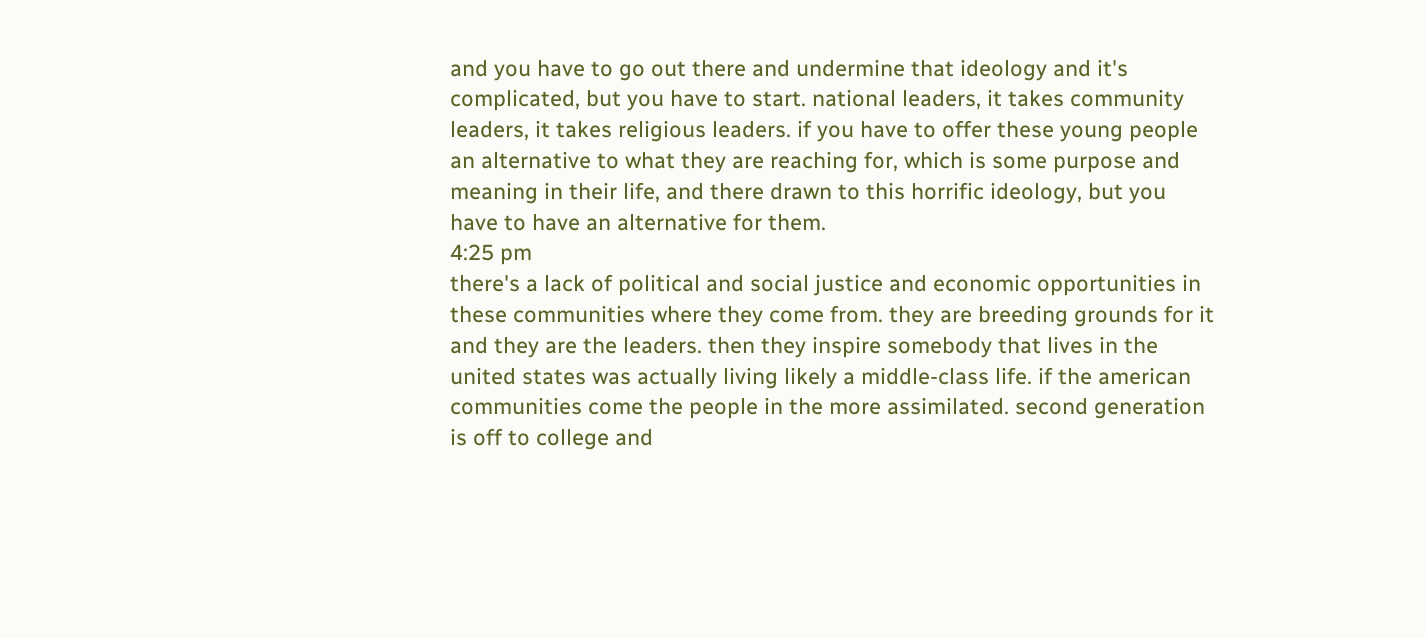and you have to go out there and undermine that ideology and it's complicated, but you have to start. national leaders, it takes community leaders, it takes religious leaders. if you have to offer these young people an alternative to what they are reaching for, which is some purpose and meaning in their life, and there drawn to this horrific ideology, but you have to have an alternative for them.
4:25 pm
there's a lack of political and social justice and economic opportunities in these communities where they come from. they are breeding grounds for it and they are the leaders. then they inspire somebody that lives in the united states was actually living likely a middle-class life. if the american communities come the people in the more assimilated. second generation is off to college and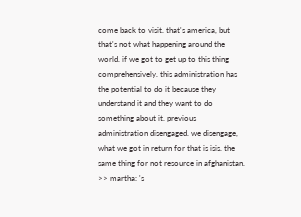come back to visit. that's america, but that's not what happening around the world. if we got to get up to this thing comprehensively. this administration has the potential to do it because they understand it and they want to do something about it. previous administration disengaged. we disengage, what we got in return for that is isis. the same thing for not resource in afghanistan. >> martha: 's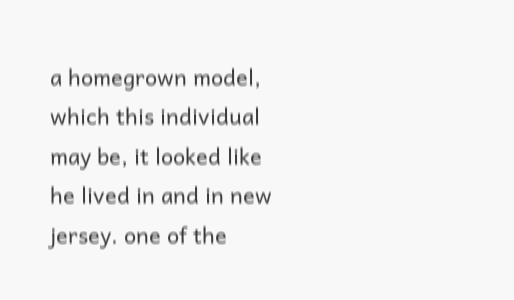a homegrown model, which this individual may be, it looked like he lived in and in new jersey. one of the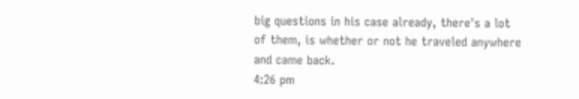big questions in his case already, there's a lot of them, is whether or not he traveled anywhere and came back.
4:26 pm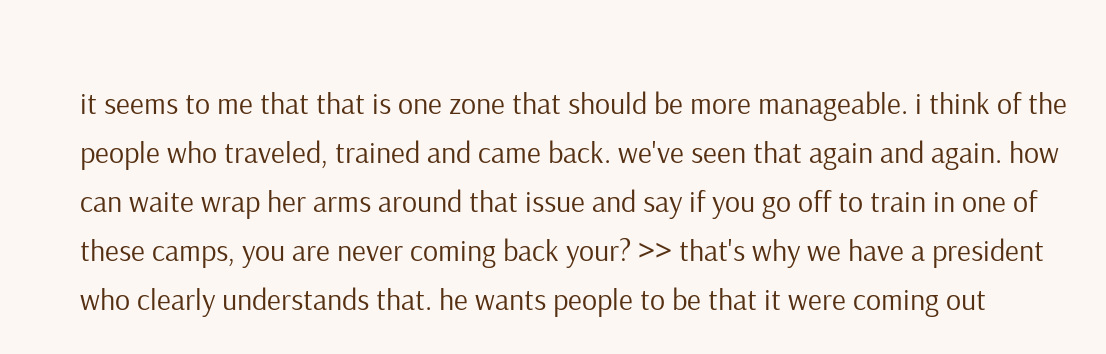it seems to me that that is one zone that should be more manageable. i think of the people who traveled, trained and came back. we've seen that again and again. how can waite wrap her arms around that issue and say if you go off to train in one of these camps, you are never coming back your? >> that's why we have a president who clearly understands that. he wants people to be that it were coming out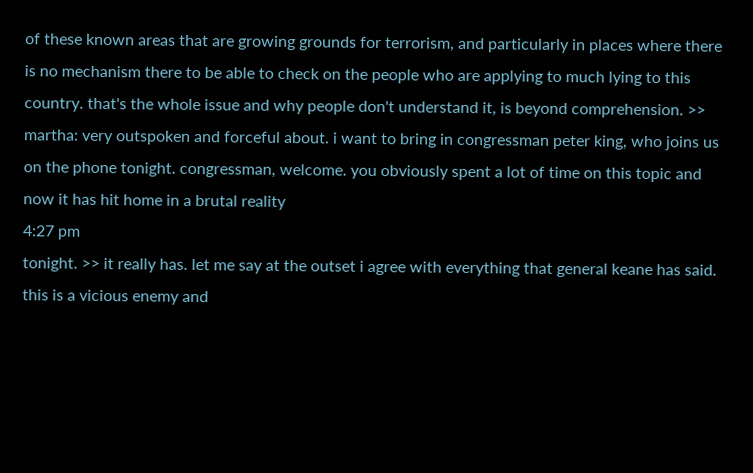of these known areas that are growing grounds for terrorism, and particularly in places where there is no mechanism there to be able to check on the people who are applying to much lying to this country. that's the whole issue and why people don't understand it, is beyond comprehension. >> martha: very outspoken and forceful about. i want to bring in congressman peter king, who joins us on the phone tonight. congressman, welcome. you obviously spent a lot of time on this topic and now it has hit home in a brutal reality
4:27 pm
tonight. >> it really has. let me say at the outset i agree with everything that general keane has said. this is a vicious enemy and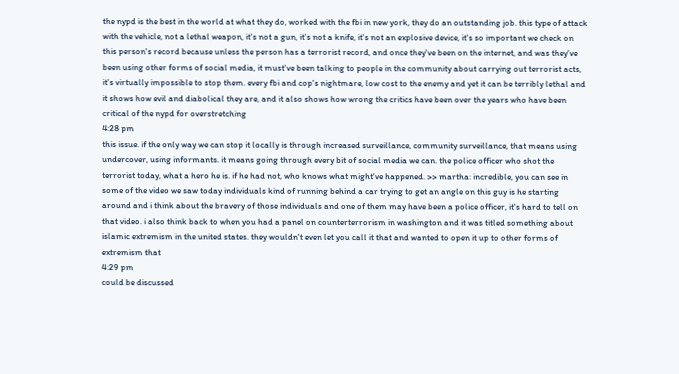the nypd is the best in the world at what they do, worked with the fbi in new york, they do an outstanding job. this type of attack with the vehicle, not a lethal weapon, it's not a gun, it's not a knife, it's not an explosive device, it's so important we check on this person's record because unless the person has a terrorist record, and once they've been on the internet, and was they've been using other forms of social media, it must've been talking to people in the community about carrying out terrorist acts, it's virtually impossible to stop them. every fbi and cop's nightmare, low cost to the enemy and yet it can be terribly lethal and it shows how evil and diabolical they are, and it also shows how wrong the critics have been over the years who have been critical of the nypd for overstretching
4:28 pm
this issue. if the only way we can stop it locally is through increased surveillance, community surveillance, that means using undercover, using informants. it means going through every bit of social media we can. the police officer who shot the terrorist today, what a hero he is. if he had not, who knows what might've happened. >> martha: incredible, you can see in some of the video we saw today individuals kind of running behind a car trying to get an angle on this guy is he starting around and i think about the bravery of those individuals and one of them may have been a police officer, it's hard to tell on that video. i also think back to when you had a panel on counterterrorism in washington and it was titled something about islamic extremism in the united states. they wouldn't even let you call it that and wanted to open it up to other forms of extremism that
4:29 pm
could be discussed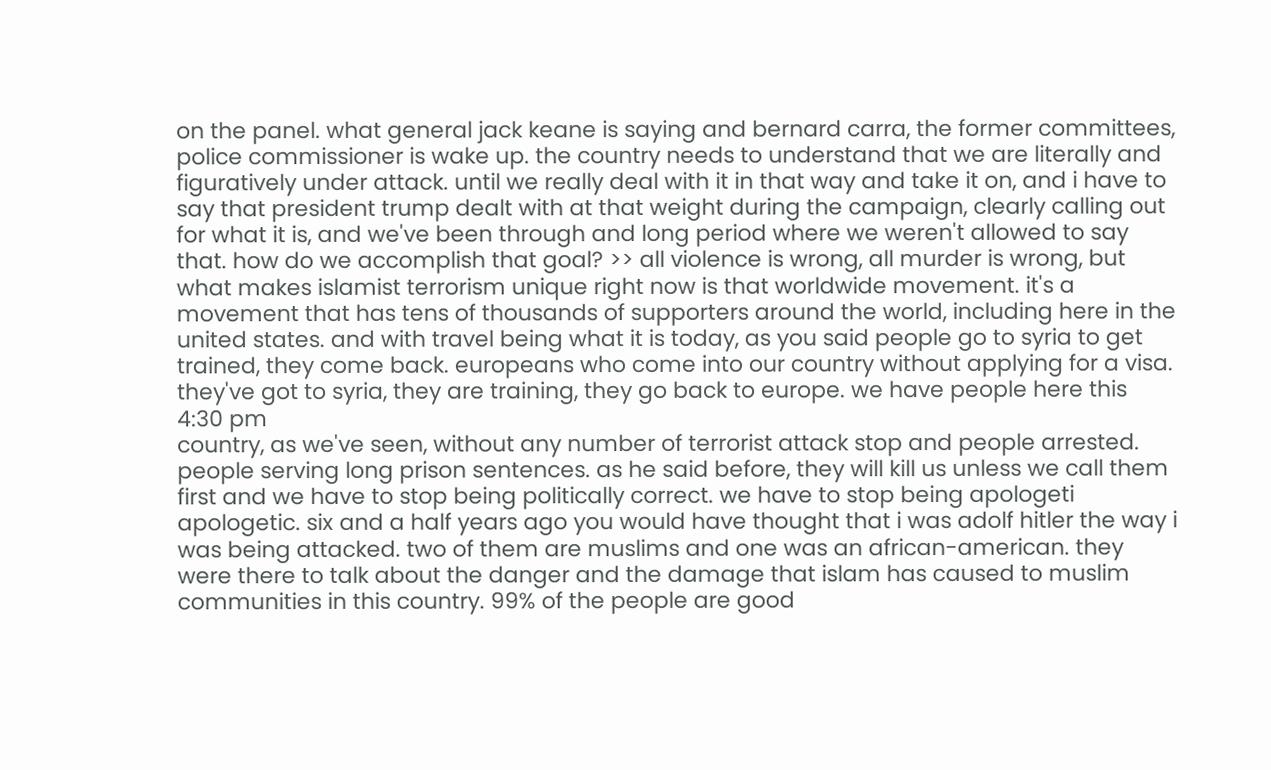on the panel. what general jack keane is saying and bernard carra, the former committees, police commissioner is wake up. the country needs to understand that we are literally and figuratively under attack. until we really deal with it in that way and take it on, and i have to say that president trump dealt with at that weight during the campaign, clearly calling out for what it is, and we've been through and long period where we weren't allowed to say that. how do we accomplish that goal? >> all violence is wrong, all murder is wrong, but what makes islamist terrorism unique right now is that worldwide movement. it's a movement that has tens of thousands of supporters around the world, including here in the united states. and with travel being what it is today, as you said people go to syria to get trained, they come back. europeans who come into our country without applying for a visa. they've got to syria, they are training, they go back to europe. we have people here this
4:30 pm
country, as we've seen, without any number of terrorist attack stop and people arrested. people serving long prison sentences. as he said before, they will kill us unless we call them first and we have to stop being politically correct. we have to stop being apologeti apologetic. six and a half years ago you would have thought that i was adolf hitler the way i was being attacked. two of them are muslims and one was an african-american. they were there to talk about the danger and the damage that islam has caused to muslim communities in this country. 99% of the people are good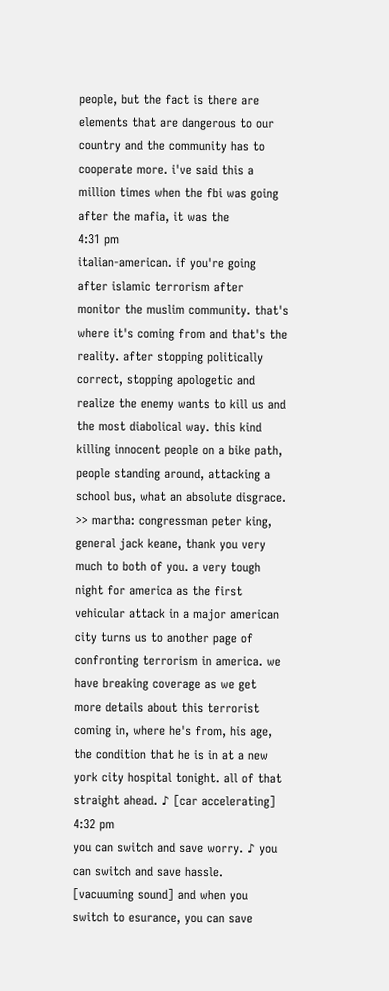people, but the fact is there are elements that are dangerous to our country and the community has to cooperate more. i've said this a million times when the fbi was going after the mafia, it was the
4:31 pm
italian-american. if you're going after islamic terrorism after monitor the muslim community. that's where it's coming from and that's the reality. after stopping politically correct, stopping apologetic and realize the enemy wants to kill us and the most diabolical way. this kind killing innocent people on a bike path, people standing around, attacking a school bus, what an absolute disgrace. >> martha: congressman peter king, general jack keane, thank you very much to both of you. a very tough night for america as the first vehicular attack in a major american city turns us to another page of confronting terrorism in america. we have breaking coverage as we get more details about this terrorist coming in, where he's from, his age, the condition that he is in at a new york city hospital tonight. all of that straight ahead. ♪ [car accelerating]
4:32 pm
you can switch and save worry. ♪ you can switch and save hassle. [vacuuming sound] and when you switch to esurance, you can save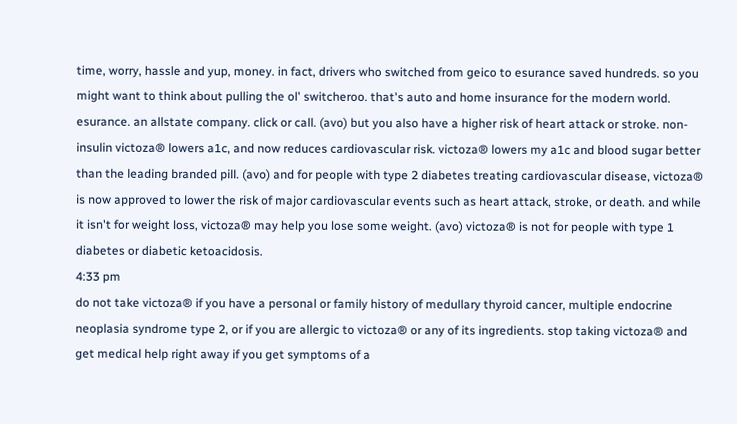time, worry, hassle and yup, money. in fact, drivers who switched from geico to esurance saved hundreds. so you might want to think about pulling the ol' switcheroo. that's auto and home insurance for the modern world. esurance. an allstate company. click or call. (avo) but you also have a higher risk of heart attack or stroke. non-insulin victoza® lowers a1c, and now reduces cardiovascular risk. victoza® lowers my a1c and blood sugar better than the leading branded pill. (avo) and for people with type 2 diabetes treating cardiovascular disease, victoza® is now approved to lower the risk of major cardiovascular events such as heart attack, stroke, or death. and while it isn't for weight loss, victoza® may help you lose some weight. (avo) victoza® is not for people with type 1 diabetes or diabetic ketoacidosis.
4:33 pm
do not take victoza® if you have a personal or family history of medullary thyroid cancer, multiple endocrine neoplasia syndrome type 2, or if you are allergic to victoza® or any of its ingredients. stop taking victoza® and get medical help right away if you get symptoms of a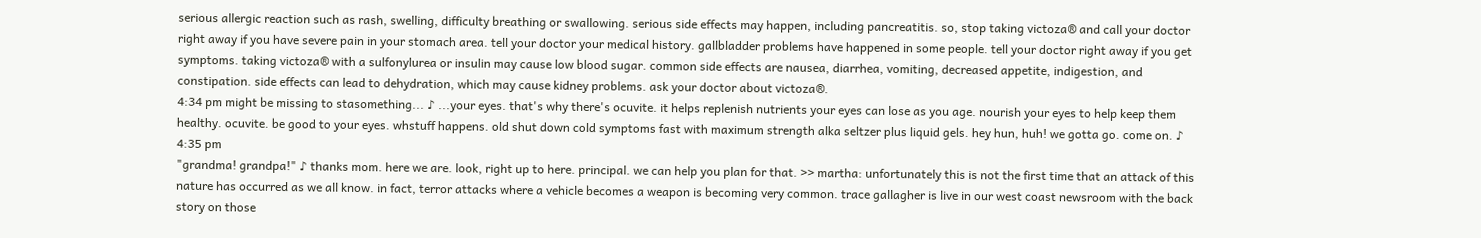serious allergic reaction such as rash, swelling, difficulty breathing or swallowing. serious side effects may happen, including pancreatitis. so, stop taking victoza® and call your doctor right away if you have severe pain in your stomach area. tell your doctor your medical history. gallbladder problems have happened in some people. tell your doctor right away if you get symptoms. taking victoza® with a sulfonylurea or insulin may cause low blood sugar. common side effects are nausea, diarrhea, vomiting, decreased appetite, indigestion, and constipation. side effects can lead to dehydration, which may cause kidney problems. ask your doctor about victoza®.
4:34 pm might be missing to stasomething... ♪ ...your eyes. that's why there's ocuvite. it helps replenish nutrients your eyes can lose as you age. nourish your eyes to help keep them healthy. ocuvite. be good to your eyes. whstuff happens. old shut down cold symptoms fast with maximum strength alka seltzer plus liquid gels. hey hun, huh! we gotta go. come on. ♪
4:35 pm
"grandma! grandpa!" ♪ thanks mom. here we are. look, right up to here. principal. we can help you plan for that. >> martha: unfortunately this is not the first time that an attack of this nature has occurred as we all know. in fact, terror attacks where a vehicle becomes a weapon is becoming very common. trace gallagher is live in our west coast newsroom with the back story on those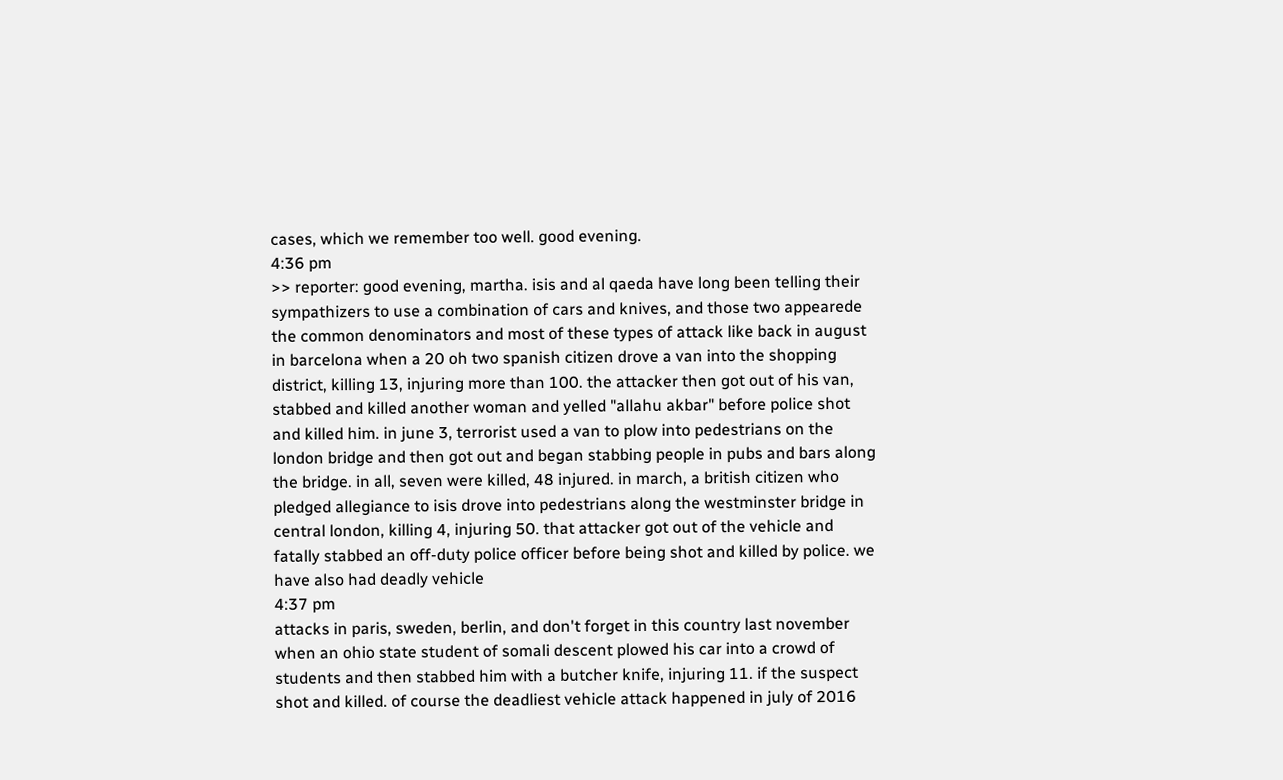cases, which we remember too well. good evening.
4:36 pm
>> reporter: good evening, martha. isis and al qaeda have long been telling their sympathizers to use a combination of cars and knives, and those two appearede the common denominators and most of these types of attack like back in august in barcelona when a 20 oh two spanish citizen drove a van into the shopping district, killing 13, injuring more than 100. the attacker then got out of his van, stabbed and killed another woman and yelled "allahu akbar" before police shot and killed him. in june 3, terrorist used a van to plow into pedestrians on the london bridge and then got out and began stabbing people in pubs and bars along the bridge. in all, seven were killed, 48 injured. in march, a british citizen who pledged allegiance to isis drove into pedestrians along the westminster bridge in central london, killing 4, injuring 50. that attacker got out of the vehicle and fatally stabbed an off-duty police officer before being shot and killed by police. we have also had deadly vehicle
4:37 pm
attacks in paris, sweden, berlin, and don't forget in this country last november when an ohio state student of somali descent plowed his car into a crowd of students and then stabbed him with a butcher knife, injuring 11. if the suspect shot and killed. of course the deadliest vehicle attack happened in july of 2016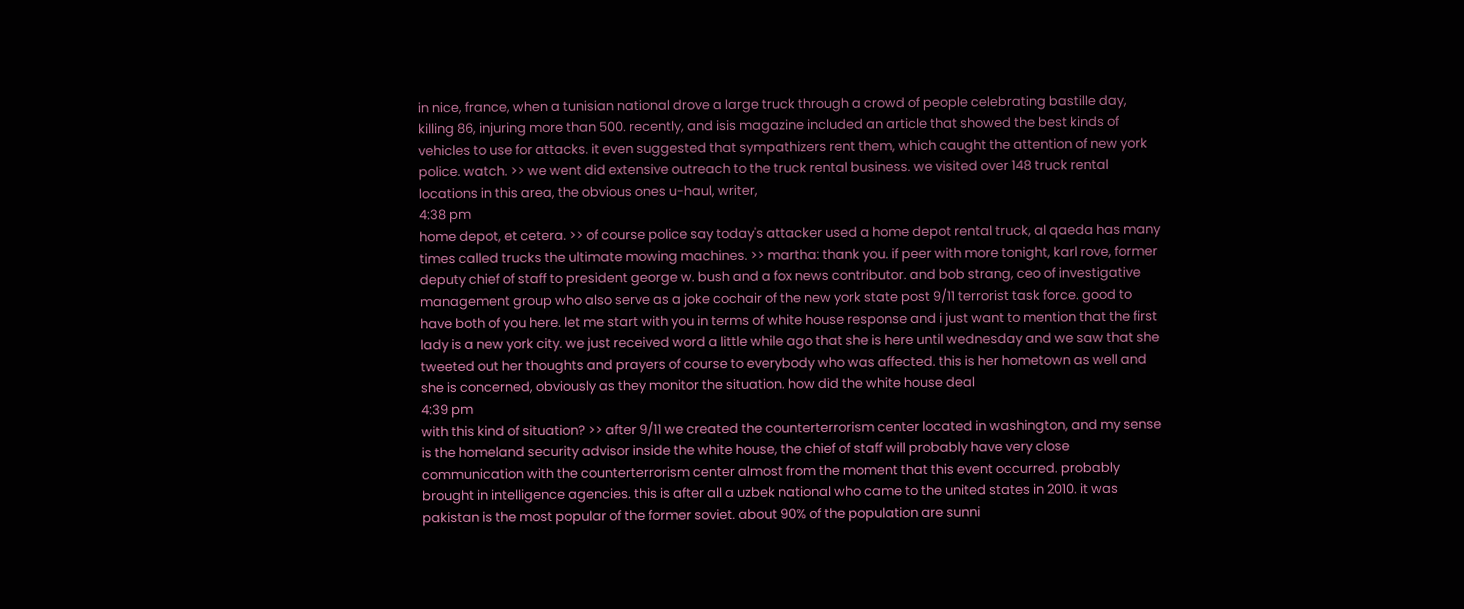in nice, france, when a tunisian national drove a large truck through a crowd of people celebrating bastille day, killing 86, injuring more than 500. recently, and isis magazine included an article that showed the best kinds of vehicles to use for attacks. it even suggested that sympathizers rent them, which caught the attention of new york police. watch. >> we went did extensive outreach to the truck rental business. we visited over 148 truck rental locations in this area, the obvious ones u-haul, writer,
4:38 pm
home depot, et cetera. >> of course police say today's attacker used a home depot rental truck, al qaeda has many times called trucks the ultimate mowing machines. >> martha: thank you. if peer with more tonight, karl rove, former deputy chief of staff to president george w. bush and a fox news contributor. and bob strang, ceo of investigative management group who also serve as a joke cochair of the new york state post 9/11 terrorist task force. good to have both of you here. let me start with you in terms of white house response and i just want to mention that the first lady is a new york city. we just received word a little while ago that she is here until wednesday and we saw that she tweeted out her thoughts and prayers of course to everybody who was affected. this is her hometown as well and she is concerned, obviously as they monitor the situation. how did the white house deal
4:39 pm
with this kind of situation? >> after 9/11 we created the counterterrorism center located in washington, and my sense is the homeland security advisor inside the white house, the chief of staff will probably have very close communication with the counterterrorism center almost from the moment that this event occurred. probably brought in intelligence agencies. this is after all a uzbek national who came to the united states in 2010. it was pakistan is the most popular of the former soviet. about 90% of the population are sunni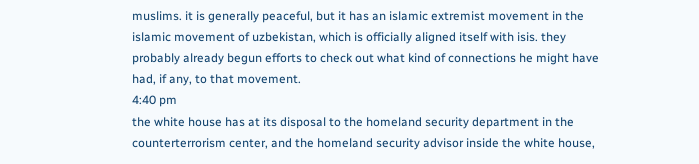muslims. it is generally peaceful, but it has an islamic extremist movement in the islamic movement of uzbekistan, which is officially aligned itself with isis. they probably already begun efforts to check out what kind of connections he might have had, if any, to that movement.
4:40 pm
the white house has at its disposal to the homeland security department in the counterterrorism center, and the homeland security advisor inside the white house,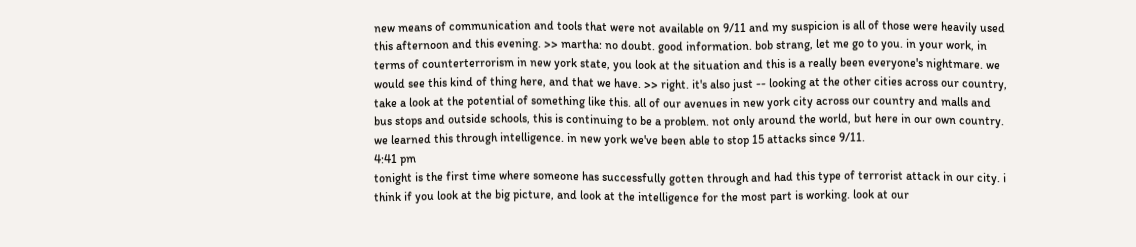new means of communication and tools that were not available on 9/11 and my suspicion is all of those were heavily used this afternoon and this evening. >> martha: no doubt. good information. bob strang, let me go to you. in your work, in terms of counterterrorism in new york state, you look at the situation and this is a really been everyone's nightmare. we would see this kind of thing here, and that we have. >> right. it's also just -- looking at the other cities across our country, take a look at the potential of something like this. all of our avenues in new york city across our country and malls and bus stops and outside schools, this is continuing to be a problem. not only around the world, but here in our own country. we learned this through intelligence. in new york we've been able to stop 15 attacks since 9/11.
4:41 pm
tonight is the first time where someone has successfully gotten through and had this type of terrorist attack in our city. i think if you look at the big picture, and look at the intelligence for the most part is working. look at our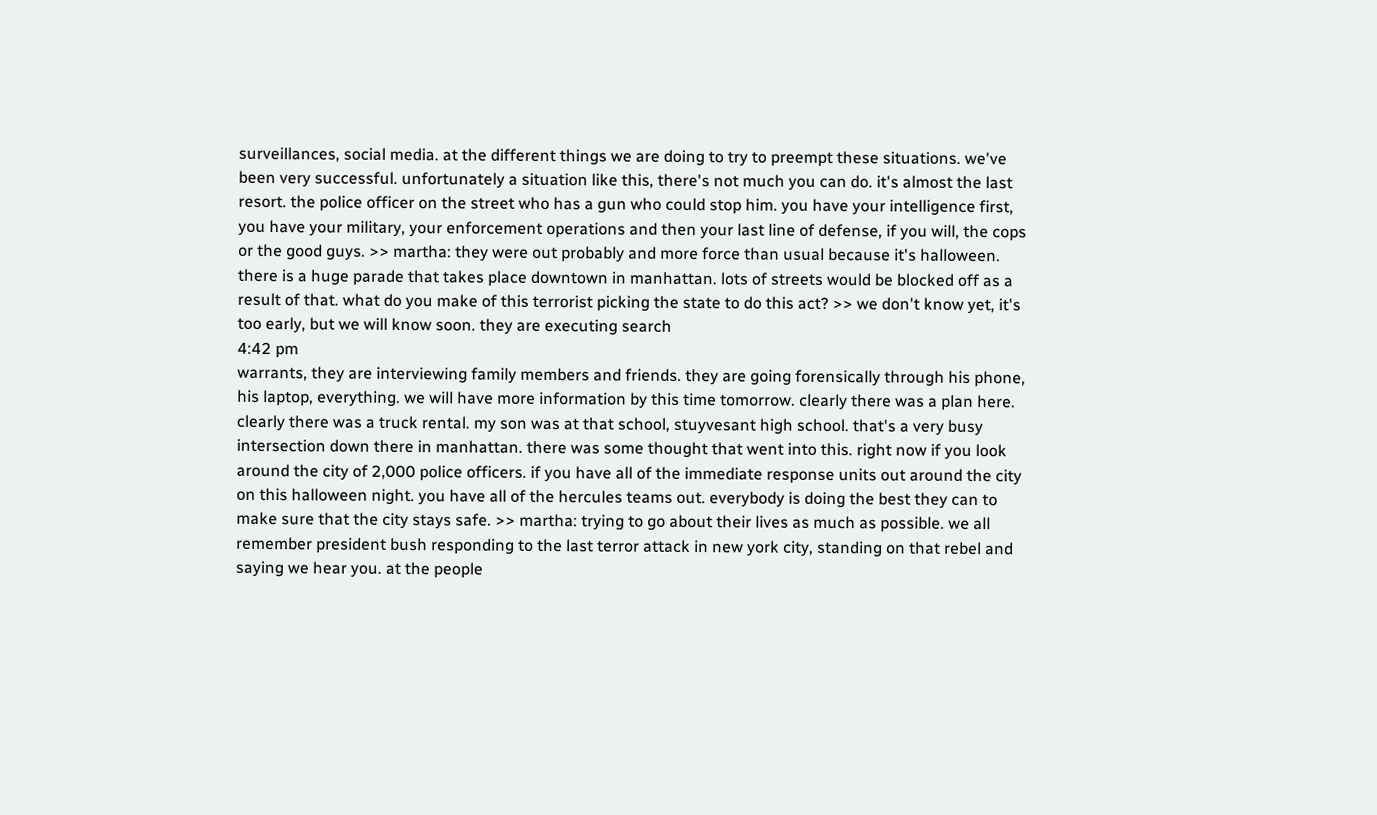surveillances, social media. at the different things we are doing to try to preempt these situations. we've been very successful. unfortunately a situation like this, there's not much you can do. it's almost the last resort. the police officer on the street who has a gun who could stop him. you have your intelligence first, you have your military, your enforcement operations and then your last line of defense, if you will, the cops or the good guys. >> martha: they were out probably and more force than usual because it's halloween. there is a huge parade that takes place downtown in manhattan. lots of streets would be blocked off as a result of that. what do you make of this terrorist picking the state to do this act? >> we don't know yet, it's too early, but we will know soon. they are executing search
4:42 pm
warrants, they are interviewing family members and friends. they are going forensically through his phone, his laptop, everything. we will have more information by this time tomorrow. clearly there was a plan here. clearly there was a truck rental. my son was at that school, stuyvesant high school. that's a very busy intersection down there in manhattan. there was some thought that went into this. right now if you look around the city of 2,000 police officers. if you have all of the immediate response units out around the city on this halloween night. you have all of the hercules teams out. everybody is doing the best they can to make sure that the city stays safe. >> martha: trying to go about their lives as much as possible. we all remember president bush responding to the last terror attack in new york city, standing on that rebel and saying we hear you. at the people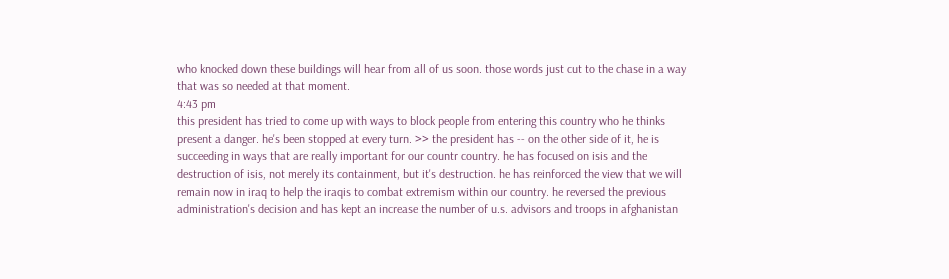who knocked down these buildings will hear from all of us soon. those words just cut to the chase in a way that was so needed at that moment.
4:43 pm
this president has tried to come up with ways to block people from entering this country who he thinks present a danger. he's been stopped at every turn. >> the president has -- on the other side of it, he is succeeding in ways that are really important for our countr country. he has focused on isis and the destruction of isis, not merely its containment, but it's destruction. he has reinforced the view that we will remain now in iraq to help the iraqis to combat extremism within our country. he reversed the previous administration's decision and has kept an increase the number of u.s. advisors and troops in afghanistan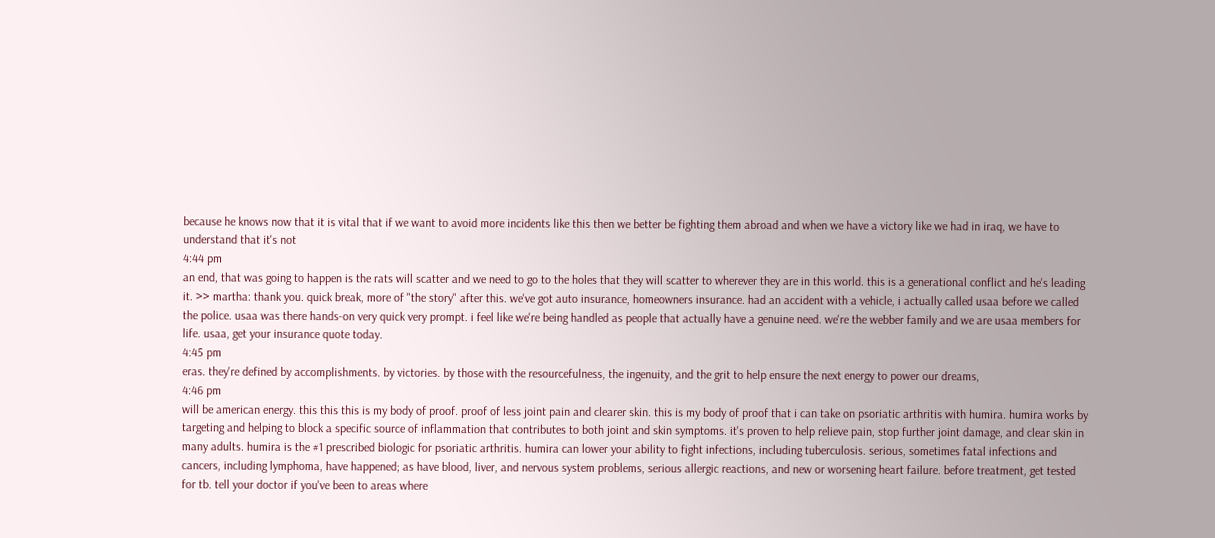because he knows now that it is vital that if we want to avoid more incidents like this then we better be fighting them abroad and when we have a victory like we had in iraq, we have to understand that it's not
4:44 pm
an end, that was going to happen is the rats will scatter and we need to go to the holes that they will scatter to wherever they are in this world. this is a generational conflict and he's leading it. >> martha: thank you. quick break, more of "the story" after this. we've got auto insurance, homeowners insurance. had an accident with a vehicle, i actually called usaa before we called the police. usaa was there hands-on very quick very prompt. i feel like we're being handled as people that actually have a genuine need. we're the webber family and we are usaa members for life. usaa, get your insurance quote today.
4:45 pm
eras. they're defined by accomplishments. by victories. by those with the resourcefulness, the ingenuity, and the grit to help ensure the next energy to power our dreams,
4:46 pm
will be american energy. this this this is my body of proof. proof of less joint pain and clearer skin. this is my body of proof that i can take on psoriatic arthritis with humira. humira works by targeting and helping to block a specific source of inflammation that contributes to both joint and skin symptoms. it's proven to help relieve pain, stop further joint damage, and clear skin in many adults. humira is the #1 prescribed biologic for psoriatic arthritis. humira can lower your ability to fight infections, including tuberculosis. serious, sometimes fatal infections and cancers, including lymphoma, have happened; as have blood, liver, and nervous system problems, serious allergic reactions, and new or worsening heart failure. before treatment, get tested for tb. tell your doctor if you've been to areas where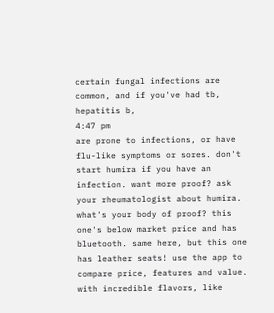certain fungal infections are common, and if you've had tb, hepatitis b,
4:47 pm
are prone to infections, or have flu-like symptoms or sores. don't start humira if you have an infection. want more proof? ask your rheumatologist about humira. what's your body of proof? this one's below market price and has bluetooth. same here, but this one has leather seats! use the app to compare price, features and value. with incredible flavors, like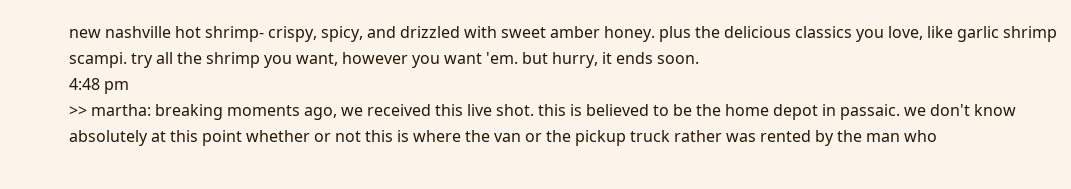new nashville hot shrimp- crispy, spicy, and drizzled with sweet amber honey. plus the delicious classics you love, like garlic shrimp scampi. try all the shrimp you want, however you want 'em. but hurry, it ends soon.
4:48 pm
>> martha: breaking moments ago, we received this live shot. this is believed to be the home depot in passaic. we don't know absolutely at this point whether or not this is where the van or the pickup truck rather was rented by the man who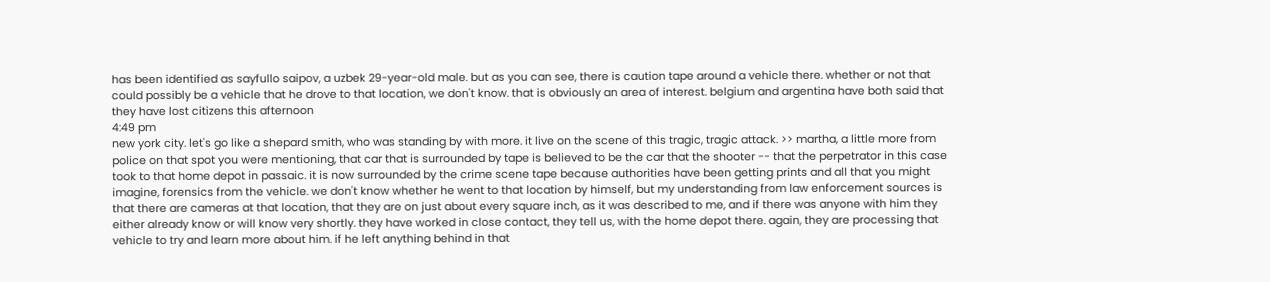has been identified as sayfullo saipov, a uzbek 29-year-old male. but as you can see, there is caution tape around a vehicle there. whether or not that could possibly be a vehicle that he drove to that location, we don't know. that is obviously an area of interest. belgium and argentina have both said that they have lost citizens this afternoon
4:49 pm
new york city. let's go like a shepard smith, who was standing by with more. it live on the scene of this tragic, tragic attack. >> martha, a little more from police on that spot you were mentioning, that car that is surrounded by tape is believed to be the car that the shooter -- that the perpetrator in this case took to that home depot in passaic. it is now surrounded by the crime scene tape because authorities have been getting prints and all that you might imagine, forensics from the vehicle. we don't know whether he went to that location by himself, but my understanding from law enforcement sources is that there are cameras at that location, that they are on just about every square inch, as it was described to me, and if there was anyone with him they either already know or will know very shortly. they have worked in close contact, they tell us, with the home depot there. again, they are processing that vehicle to try and learn more about him. if he left anything behind in that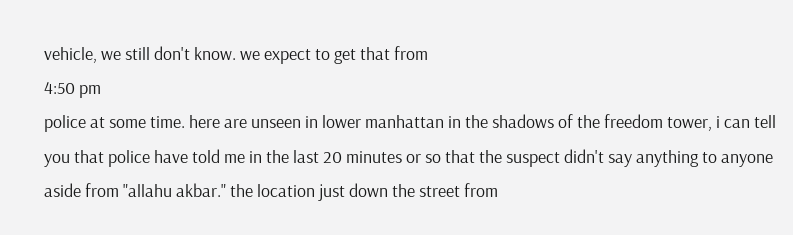vehicle, we still don't know. we expect to get that from
4:50 pm
police at some time. here are unseen in lower manhattan in the shadows of the freedom tower, i can tell you that police have told me in the last 20 minutes or so that the suspect didn't say anything to anyone aside from "allahu akbar." the location just down the street from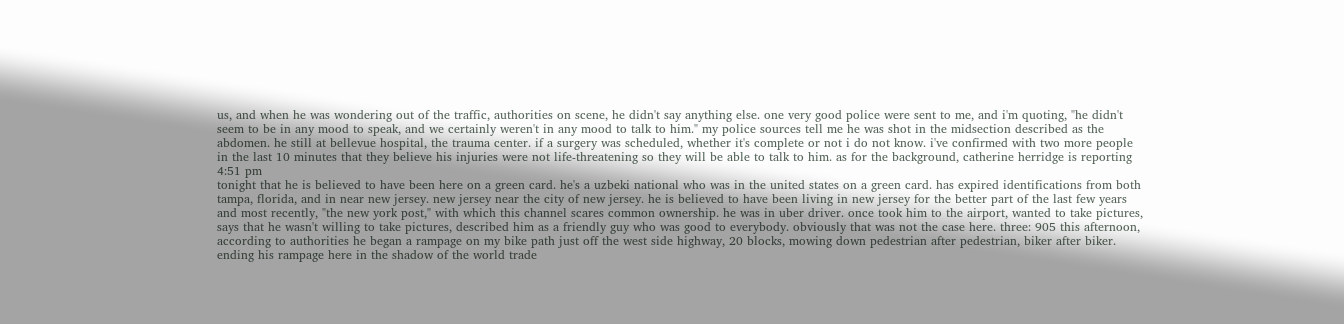us, and when he was wondering out of the traffic, authorities on scene, he didn't say anything else. one very good police were sent to me, and i'm quoting, "he didn't seem to be in any mood to speak, and we certainly weren't in any mood to talk to him." my police sources tell me he was shot in the midsection described as the abdomen. he still at bellevue hospital, the trauma center. if a surgery was scheduled, whether it's complete or not i do not know. i've confirmed with two more people in the last 10 minutes that they believe his injuries were not life-threatening so they will be able to talk to him. as for the background, catherine herridge is reporting
4:51 pm
tonight that he is believed to have been here on a green card. he's a uzbeki national who was in the united states on a green card. has expired identifications from both tampa, florida, and in near new jersey. new jersey near the city of new jersey. he is believed to have been living in new jersey for the better part of the last few years and most recently, "the new york post," with which this channel scares common ownership. he was in uber driver. once took him to the airport, wanted to take pictures, says that he wasn't willing to take pictures, described him as a friendly guy who was good to everybody. obviously that was not the case here. three: 905 this afternoon, according to authorities he began a rampage on my bike path just off the west side highway, 20 blocks, mowing down pedestrian after pedestrian, biker after biker. ending his rampage here in the shadow of the world trade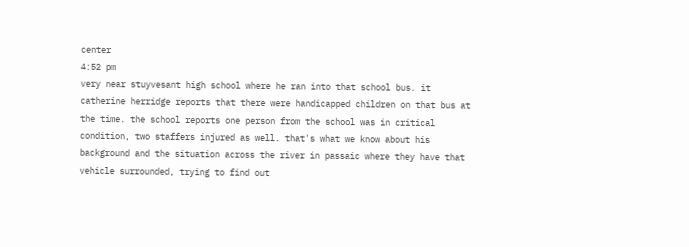center
4:52 pm
very near stuyvesant high school where he ran into that school bus. it catherine herridge reports that there were handicapped children on that bus at the time. the school reports one person from the school was in critical condition, two staffers injured as well. that's what we know about his background and the situation across the river in passaic where they have that vehicle surrounded, trying to find out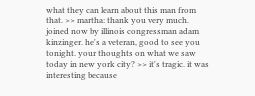what they can learn about this man from that. >> martha: thank you very much. joined now by illinois congressman adam kinzinger. he's a veteran, good to see you tonight. your thoughts on what we saw today in new york city? >> it's tragic. it was interesting because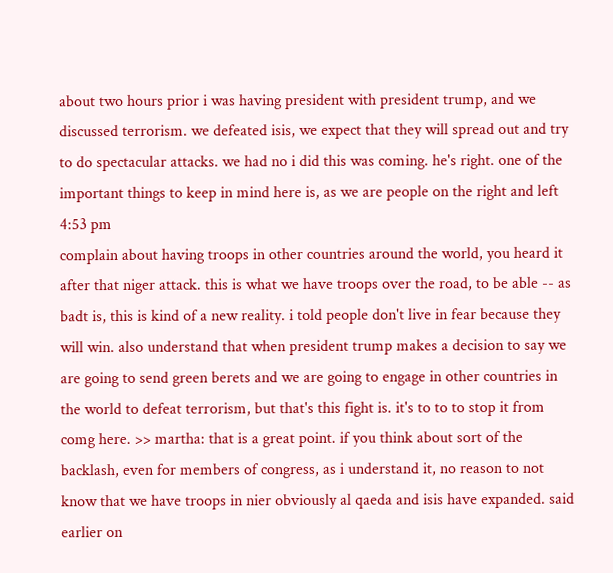about two hours prior i was having president with president trump, and we discussed terrorism. we defeated isis, we expect that they will spread out and try to do spectacular attacks. we had no i did this was coming. he's right. one of the important things to keep in mind here is, as we are people on the right and left
4:53 pm
complain about having troops in other countries around the world, you heard it after that niger attack. this is what we have troops over the road, to be able -- as badt is, this is kind of a new reality. i told people don't live in fear because they will win. also understand that when president trump makes a decision to say we are going to send green berets and we are going to engage in other countries in the world to defeat terrorism, but that's this fight is. it's to to to stop it from comg here. >> martha: that is a great point. if you think about sort of the backlash, even for members of congress, as i understand it, no reason to not know that we have troops in nier obviously al qaeda and isis have expanded. said earlier on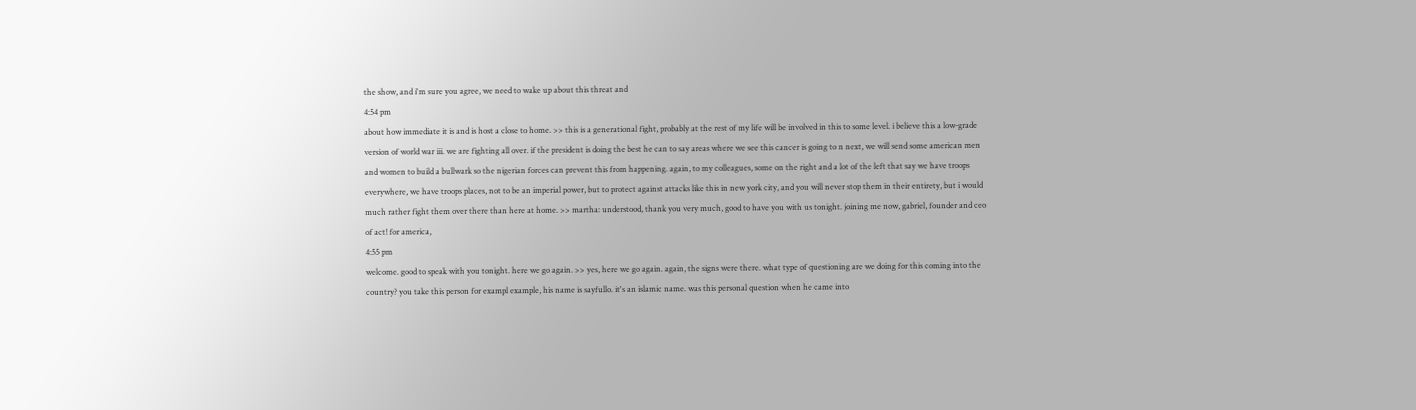the show, and i'm sure you agree, we need to wake up about this threat and
4:54 pm
about how immediate it is and is host a close to home. >> this is a generational fight, probably at the rest of my life will be involved in this to some level. i believe this a low-grade version of world war iii. we are fighting all over. if the president is doing the best he can to say areas where we see this cancer is going to n next, we will send some american men and women to build a bullwark so the nigerian forces can prevent this from happening. again, to my colleagues, some on the right and a lot of the left that say we have troops everywhere, we have troops places, not to be an imperial power, but to protect against attacks like this in new york city, and you will never stop them in their entirety, but i would much rather fight them over there than here at home. >> martha: understood, thank you very much, good to have you with us tonight. joining me now, gabriel, founder and ceo of act! for america,
4:55 pm
welcome. good to speak with you tonight. here we go again. >> yes, here we go again. again, the signs were there. what type of questioning are we doing for this coming into the country? you take this person for exampl example, his name is sayfullo. it's an islamic name. was this personal question when he came into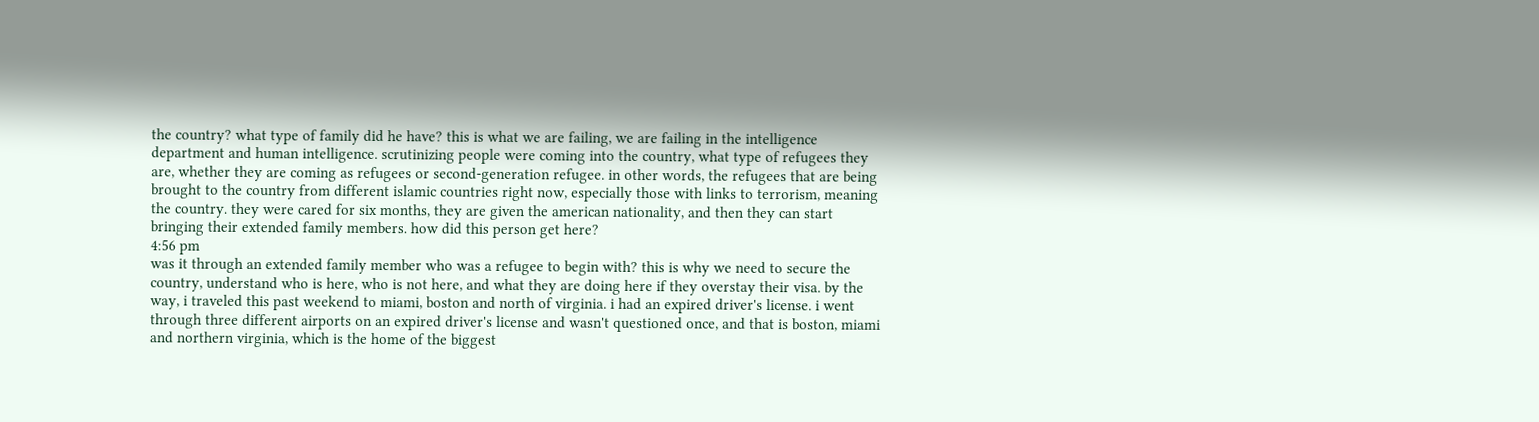the country? what type of family did he have? this is what we are failing, we are failing in the intelligence department and human intelligence. scrutinizing people were coming into the country, what type of refugees they are, whether they are coming as refugees or second-generation refugee. in other words, the refugees that are being brought to the country from different islamic countries right now, especially those with links to terrorism, meaning the country. they were cared for six months, they are given the american nationality, and then they can start bringing their extended family members. how did this person get here?
4:56 pm
was it through an extended family member who was a refugee to begin with? this is why we need to secure the country, understand who is here, who is not here, and what they are doing here if they overstay their visa. by the way, i traveled this past weekend to miami, boston and north of virginia. i had an expired driver's license. i went through three different airports on an expired driver's license and wasn't questioned once, and that is boston, miami and northern virginia, which is the home of the biggest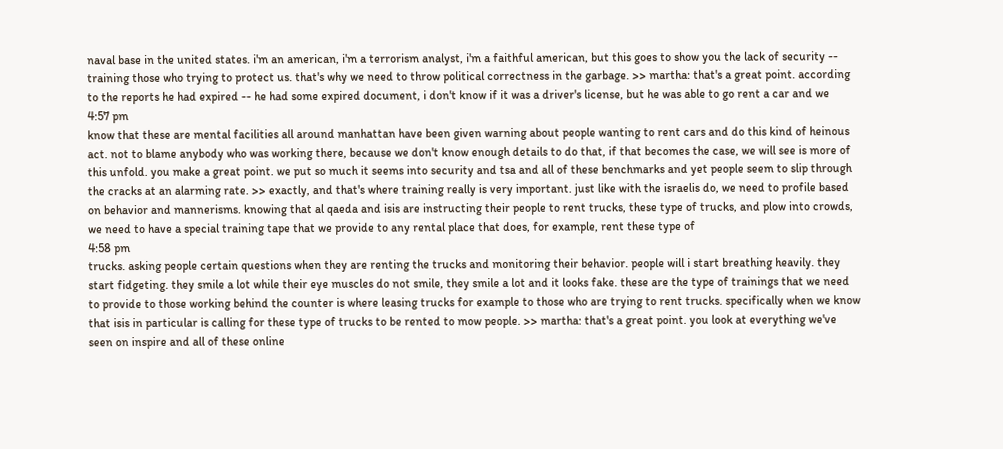naval base in the united states. i'm an american, i'm a terrorism analyst, i'm a faithful american, but this goes to show you the lack of security -- training those who trying to protect us. that's why we need to throw political correctness in the garbage. >> martha: that's a great point. according to the reports he had expired -- he had some expired document, i don't know if it was a driver's license, but he was able to go rent a car and we
4:57 pm
know that these are mental facilities all around manhattan have been given warning about people wanting to rent cars and do this kind of heinous act. not to blame anybody who was working there, because we don't know enough details to do that, if that becomes the case, we will see is more of this unfold. you make a great point. we put so much it seems into security and tsa and all of these benchmarks and yet people seem to slip through the cracks at an alarming rate. >> exactly, and that's where training really is very important. just like with the israelis do, we need to profile based on behavior and mannerisms. knowing that al qaeda and isis are instructing their people to rent trucks, these type of trucks, and plow into crowds, we need to have a special training tape that we provide to any rental place that does, for example, rent these type of
4:58 pm
trucks. asking people certain questions when they are renting the trucks and monitoring their behavior. people will i start breathing heavily. they start fidgeting. they smile a lot while their eye muscles do not smile, they smile a lot and it looks fake. these are the type of trainings that we need to provide to those working behind the counter is where leasing trucks for example to those who are trying to rent trucks. specifically when we know that isis in particular is calling for these type of trucks to be rented to mow people. >> martha: that's a great point. you look at everything we've seen on inspire and all of these online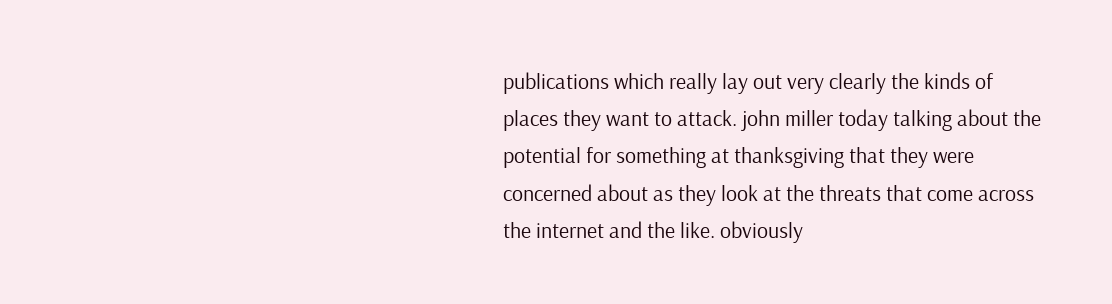publications which really lay out very clearly the kinds of places they want to attack. john miller today talking about the potential for something at thanksgiving that they were concerned about as they look at the threats that come across the internet and the like. obviously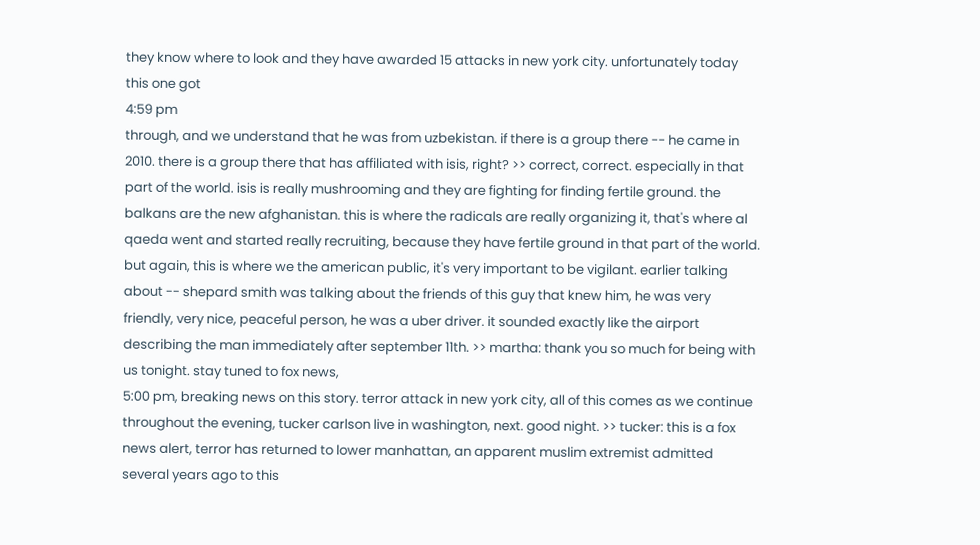they know where to look and they have awarded 15 attacks in new york city. unfortunately today this one got
4:59 pm
through, and we understand that he was from uzbekistan. if there is a group there -- he came in 2010. there is a group there that has affiliated with isis, right? >> correct, correct. especially in that part of the world. isis is really mushrooming and they are fighting for finding fertile ground. the balkans are the new afghanistan. this is where the radicals are really organizing it, that's where al qaeda went and started really recruiting, because they have fertile ground in that part of the world. but again, this is where we the american public, it's very important to be vigilant. earlier talking about -- shepard smith was talking about the friends of this guy that knew him, he was very friendly, very nice, peaceful person, he was a uber driver. it sounded exactly like the airport describing the man immediately after september 11th. >> martha: thank you so much for being with us tonight. stay tuned to fox news,
5:00 pm, breaking news on this story. terror attack in new york city, all of this comes as we continue throughout the evening, tucker carlson live in washington, next. good night. >> tucker: this is a fox news alert, terror has returned to lower manhattan, an apparent muslim extremist admitted several years ago to this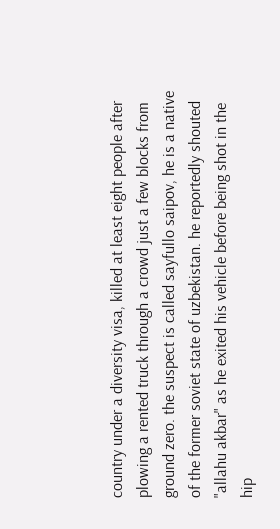country under a diversity visa, killed at least eight people after plowing a rented truck through a crowd just a few blocks from ground zero. the suspect is called sayfullo saipov, he is a native of the former soviet state of uzbekistan. he reportedly shouted "allahu akbar" as he exited his vehicle before being shot in the hip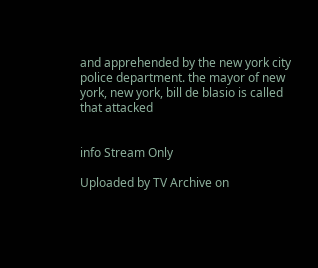and apprehended by the new york city police department. the mayor of new york, new york, bill de blasio is called that attacked


info Stream Only

Uploaded by TV Archive on